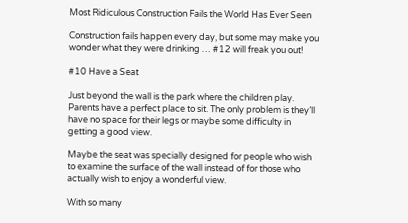Most Ridiculous Construction Fails the World Has Ever Seen

Construction fails happen every day, but some may make you wonder what they were drinking … #12 will freak you out!

#10 Have a Seat

Just beyond the wall is the park where the children play. Parents have a perfect place to sit. The only problem is they’ll have no space for their legs or maybe some difficulty in getting a good view.

Maybe the seat was specially designed for people who wish to examine the surface of the wall instead of for those who actually wish to enjoy a wonderful view.

With so many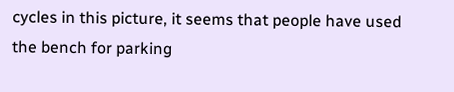cycles in this picture, it seems that people have used the bench for parking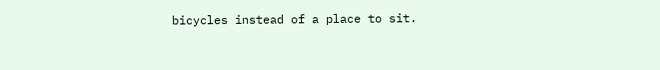bicycles instead of a place to sit.